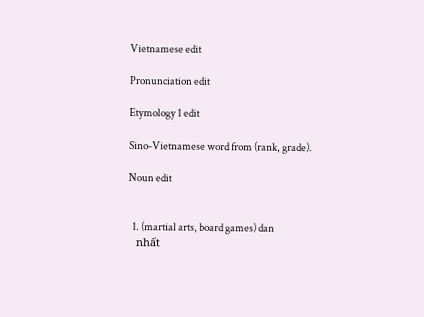Vietnamese edit

Pronunciation edit

Etymology 1 edit

Sino-Vietnamese word from (rank, grade).

Noun edit


  1. (martial arts, board games) dan
    nhất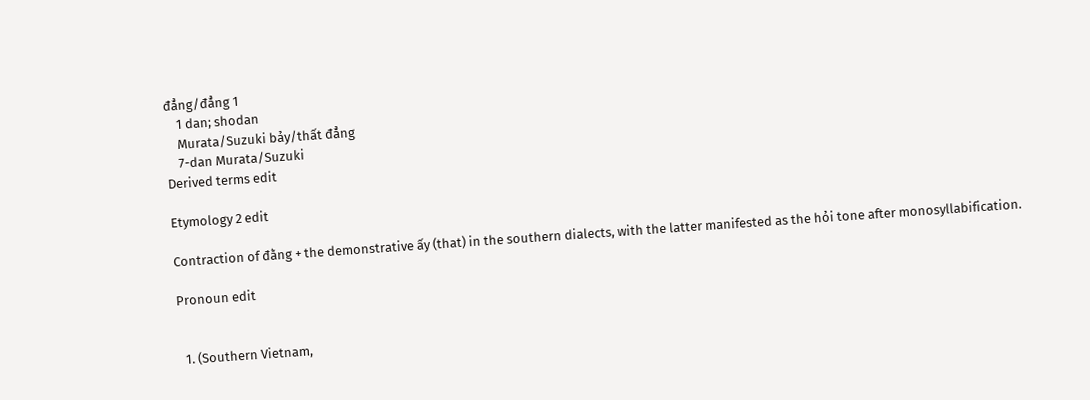đẳng/đẳng 1
    1 dan; shodan
    Murata/Suzuki bảy/thất đẳng
    7-dan Murata/Suzuki
Derived terms edit

Etymology 2 edit

Contraction of đằng + the demonstrative ấy (that) in the southern dialects, with the latter manifested as the hỏi tone after monosyllabification.

Pronoun edit


  1. (Southern Vietnam,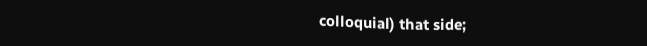colloquial) that side;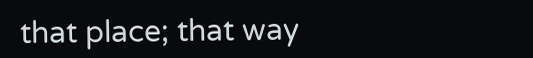that place; that way